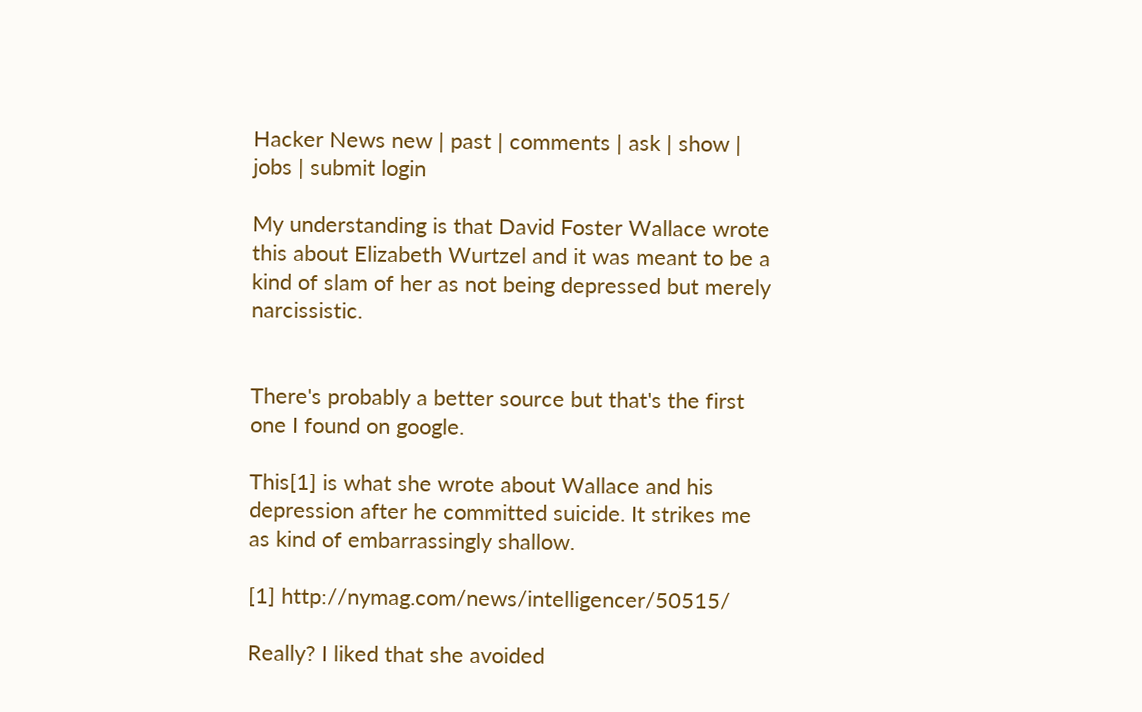Hacker News new | past | comments | ask | show | jobs | submit login

My understanding is that David Foster Wallace wrote this about Elizabeth Wurtzel and it was meant to be a kind of slam of her as not being depressed but merely narcissistic.


There's probably a better source but that's the first one I found on google.

This[1] is what she wrote about Wallace and his depression after he committed suicide. It strikes me as kind of embarrassingly shallow.

[1] http://nymag.com/news/intelligencer/50515/

Really? I liked that she avoided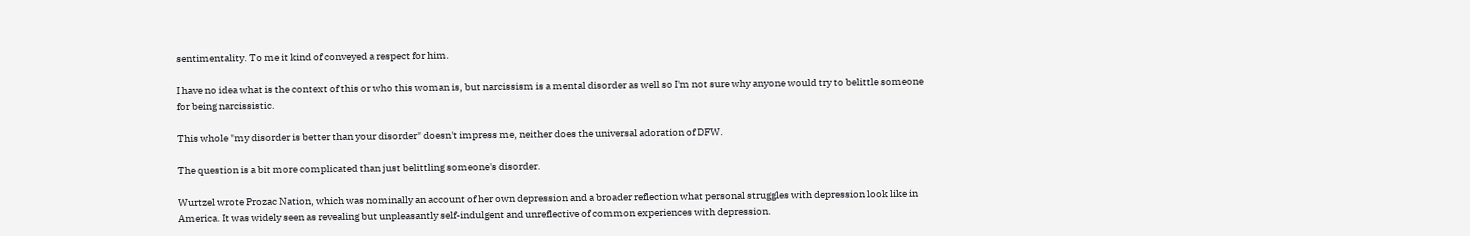sentimentality. To me it kind of conveyed a respect for him.

I have no idea what is the context of this or who this woman is, but narcissism is a mental disorder as well so I'm not sure why anyone would try to belittle someone for being narcissistic.

This whole "my disorder is better than your disorder" doesn't impress me, neither does the universal adoration of DFW.

The question is a bit more complicated than just belittling someone's disorder.

Wurtzel wrote Prozac Nation, which was nominally an account of her own depression and a broader reflection what personal struggles with depression look like in America. It was widely seen as revealing but unpleasantly self-indulgent and unreflective of common experiences with depression.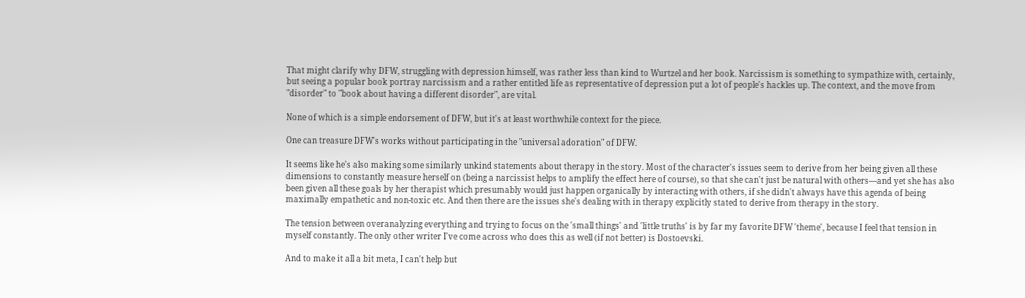That might clarify why DFW, struggling with depression himself, was rather less than kind to Wurtzel and her book. Narcissism is something to sympathize with, certainly, but seeing a popular book portray narcissism and a rather entitled life as representative of depression put a lot of people's hackles up. The context, and the move from "disorder" to "book about having a different disorder", are vital.

None of which is a simple endorsement of DFW, but it's at least worthwhile context for the piece.

One can treasure DFW's works without participating in the "universal adoration" of DFW.

It seems like he's also making some similarly unkind statements about therapy in the story. Most of the character's issues seem to derive from her being given all these dimensions to constantly measure herself on (being a narcissist helps to amplify the effect here of course), so that she can't just be natural with others—and yet she has also been given all these goals by her therapist which presumably would just happen organically by interacting with others, if she didn't always have this agenda of being maximally empathetic and non-toxic etc. And then there are the issues she's dealing with in therapy explicitly stated to derive from therapy in the story.

The tension between overanalyzing everything and trying to focus on the 'small things' and 'little truths' is by far my favorite DFW 'theme', because I feel that tension in myself constantly. The only other writer I've come across who does this as well (if not better) is Dostoevski.

And to make it all a bit meta, I can't help but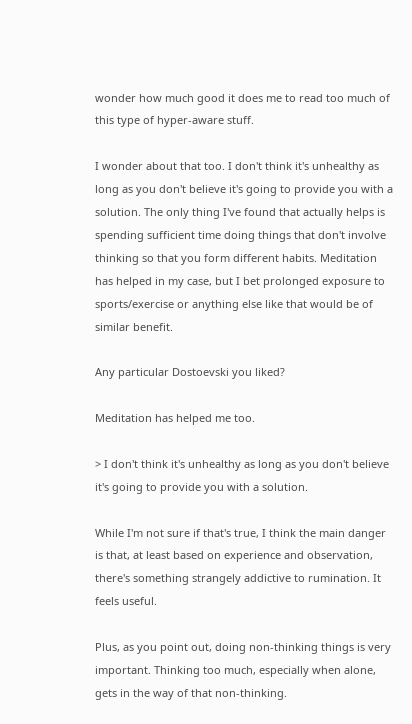wonder how much good it does me to read too much of this type of hyper-aware stuff.

I wonder about that too. I don't think it's unhealthy as long as you don't believe it's going to provide you with a solution. The only thing I've found that actually helps is spending sufficient time doing things that don't involve thinking so that you form different habits. Meditation has helped in my case, but I bet prolonged exposure to sports/exercise or anything else like that would be of similar benefit.

Any particular Dostoevski you liked?

Meditation has helped me too.

> I don't think it's unhealthy as long as you don't believe it's going to provide you with a solution.

While I'm not sure if that's true, I think the main danger is that, at least based on experience and observation, there's something strangely addictive to rumination. It feels useful.

Plus, as you point out, doing non-thinking things is very important. Thinking too much, especially when alone, gets in the way of that non-thinking.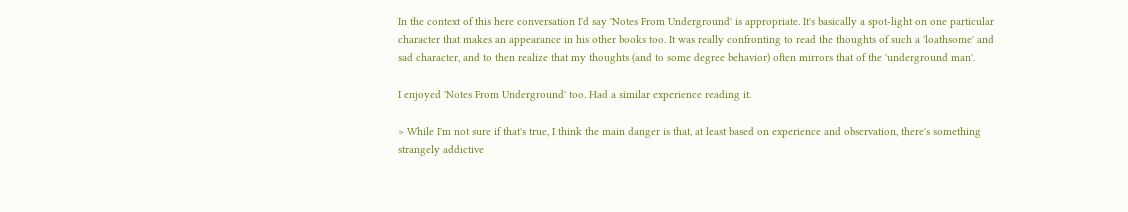In the context of this here conversation I'd say 'Notes From Underground' is appropriate. It's basically a spot-light on one particular character that makes an appearance in his other books too. It was really confronting to read the thoughts of such a 'loathsome' and sad character, and to then realize that my thoughts (and to some degree behavior) often mirrors that of the 'underground man'.

I enjoyed 'Notes From Underground' too. Had a similar experience reading it.

> While I'm not sure if that's true, I think the main danger is that, at least based on experience and observation, there's something strangely addictive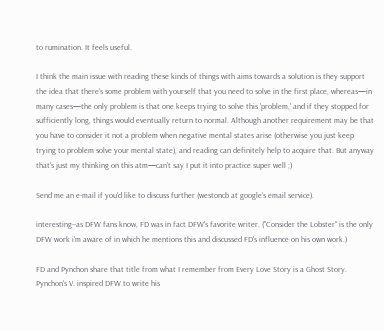to rumination. It feels useful.

I think the main issue with reading these kinds of things with aims towards a solution is they support the idea that there's some problem with yourself that you need to solve in the first place, whereas—in many cases—the only problem is that one keeps trying to solve this 'problem,' and if they stopped for sufficiently long, things would eventually return to normal. Although another requirement may be that you have to consider it not a problem when negative mental states arise (otherwise you just keep trying to problem solve your mental state), and reading can definitely help to acquire that. But anyway that's just my thinking on this atm—can't say I put it into practice super well ;)

Send me an e-mail if you'd like to discuss further (westoncb at google's email service).

interesting--as DFW fans know, FD was in fact DFW's favorite writer. ("Consider the Lobster" is the only DFW work i'm aware of in which he mentions this and discussed FD's influence on his own work.)

FD and Pynchon share that title from what I remember from Every Love Story is a Ghost Story. Pynchon's V. inspired DFW to write his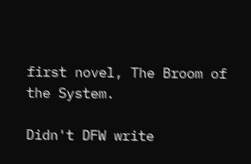first novel, The Broom of the System.

Didn't DFW write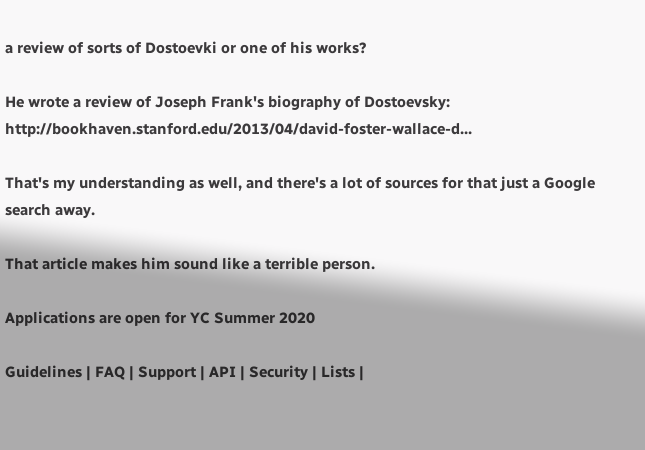a review of sorts of Dostoevki or one of his works?

He wrote a review of Joseph Frank's biography of Dostoevsky: http://bookhaven.stanford.edu/2013/04/david-foster-wallace-d...

That's my understanding as well, and there's a lot of sources for that just a Google search away.

That article makes him sound like a terrible person.

Applications are open for YC Summer 2020

Guidelines | FAQ | Support | API | Security | Lists |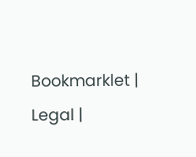Bookmarklet | Legal |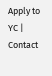Apply to YC | Contact